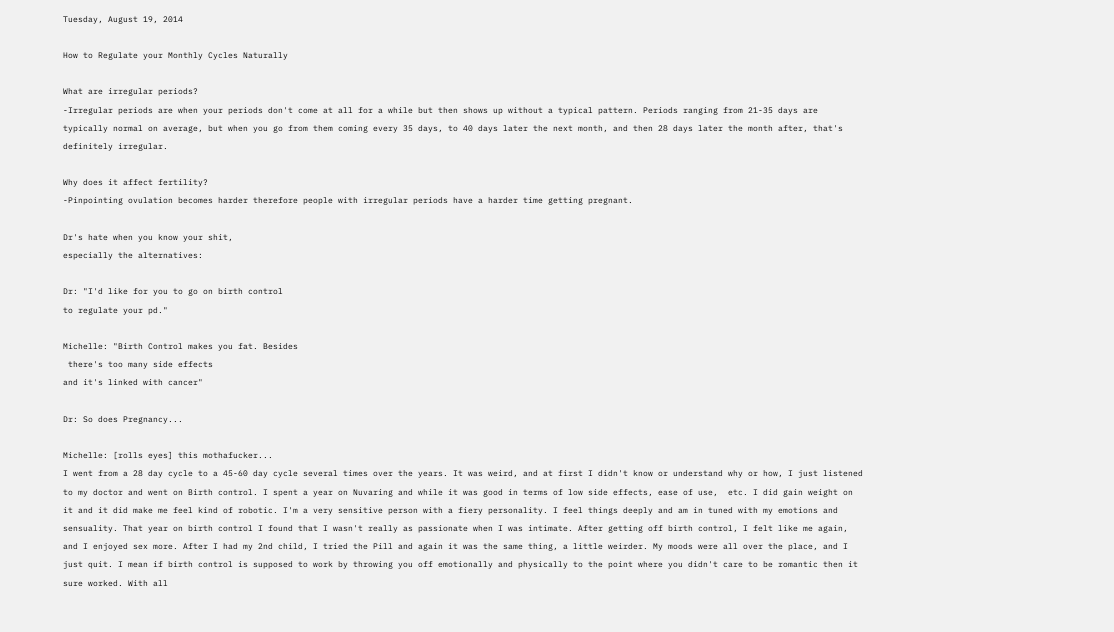Tuesday, August 19, 2014

How to Regulate your Monthly Cycles Naturally

What are irregular periods?
-Irregular periods are when your periods don't come at all for a while but then shows up without a typical pattern. Periods ranging from 21-35 days are typically normal on average, but when you go from them coming every 35 days, to 40 days later the next month, and then 28 days later the month after, that's definitely irregular.

Why does it affect fertility?
-Pinpointing ovulation becomes harder therefore people with irregular periods have a harder time getting pregnant.

Dr's hate when you know your shit,
especially the alternatives:

Dr: "I'd like for you to go on birth control
to regulate your pd."

Michelle: "Birth Control makes you fat. Besides
 there's too many side effects
and it's linked with cancer"

Dr: So does Pregnancy...

Michelle: [rolls eyes] this mothafucker...
I went from a 28 day cycle to a 45-60 day cycle several times over the years. It was weird, and at first I didn't know or understand why or how, I just listened to my doctor and went on Birth control. I spent a year on Nuvaring and while it was good in terms of low side effects, ease of use,  etc. I did gain weight on it and it did make me feel kind of robotic. I'm a very sensitive person with a fiery personality. I feel things deeply and am in tuned with my emotions and sensuality. That year on birth control I found that I wasn't really as passionate when I was intimate. After getting off birth control, I felt like me again, and I enjoyed sex more. After I had my 2nd child, I tried the Pill and again it was the same thing, a little weirder. My moods were all over the place, and I just quit. I mean if birth control is supposed to work by throwing you off emotionally and physically to the point where you didn't care to be romantic then it sure worked. With all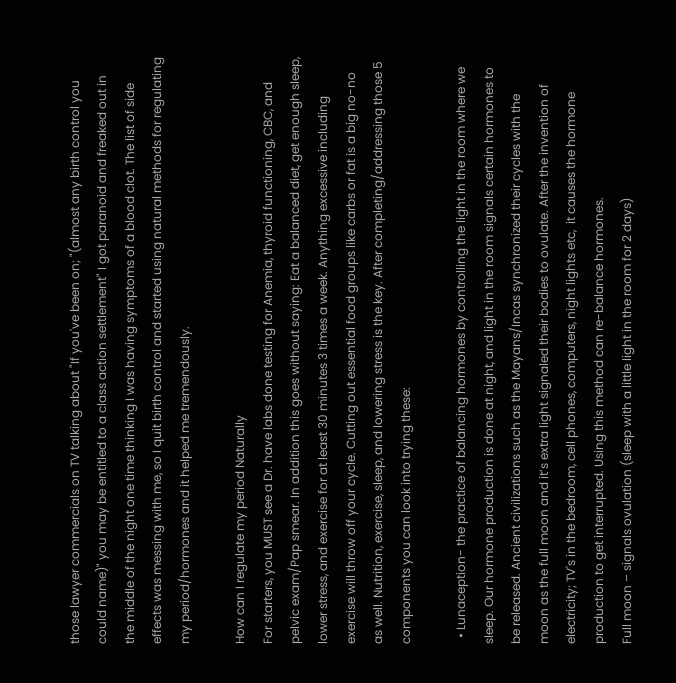those lawyer commercials on TV talking about "If you've been on; "(almost any birth control you could name)" you may be entitled to a class action settlement" I got paranoid and freaked out in the middle of the night one time thinking I was having symptoms of a blood clot. The list of side effects was messing with me, so I quit birth control and started using natural methods for regulating my period/hormones and it helped me tremendously.

How can I regulate my period Naturally
For starters, you MUST see a Dr. have labs done testing for Anemia, thyroid functioning, CBC, and pelvic exam/Pap smear. In addition this goes without saying: Eat a balanced diet, get enough sleep, lower stress, and exercise for at least 30 minutes 3 times a week. Anything excessive including exercise will throw off your cycle. Cutting out essential food groups like carbs or fat is a big no-no as well. Nutrition, exercise, sleep, and lowering stress is the key. After completing/addressing those 5 components you can look into trying these:

  • Lunaception- the practice of balancing hormones by controlling the light in the room where we sleep. Our hormone production is done at night, and light in the room signals certain hormones to be released. Ancient civilizations such as the Mayans/Incas synchronized their cycles with the moon as the full moon and it’s extra light signaled their bodies to ovulate. After the invention of electricity; TV's in the bedroom, cell phones, computers, night lights etc,  it causes the hormone production to get interrupted. Using this method can re-balance hormones.
Full moon – signals ovulation (sleep with a little light in the room for 2 days)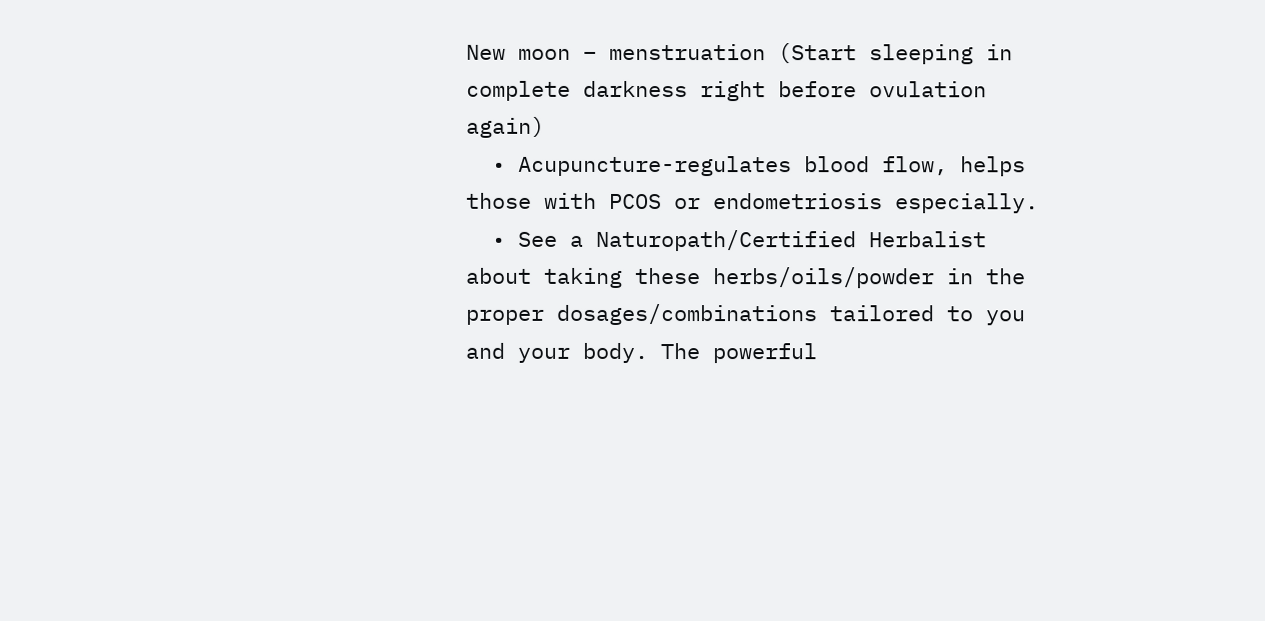New moon – menstruation (Start sleeping in complete darkness right before ovulation again)
  • Acupuncture-regulates blood flow, helps those with PCOS or endometriosis especially.
  • See a Naturopath/Certified Herbalist about taking these herbs/oils/powder in the proper dosages/combinations tailored to you and your body. The powerful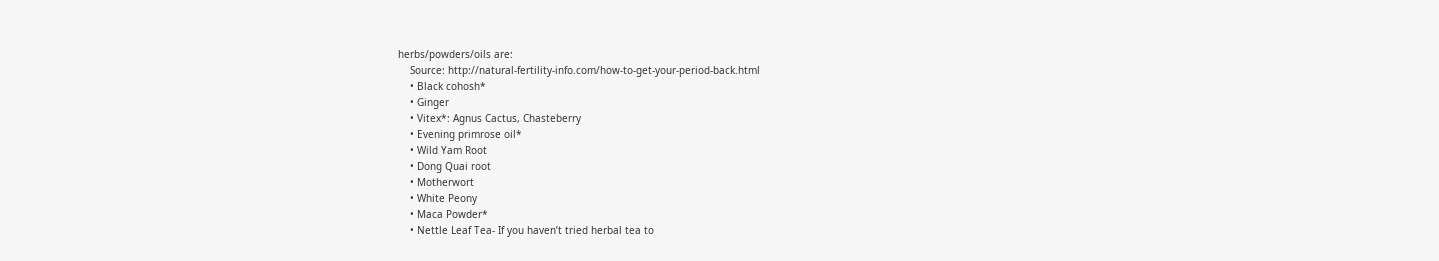herbs/powders/oils are:
    Source: http://natural-fertility-info.com/how-to-get-your-period-back.html
    • Black cohosh*
    • Ginger
    • Vitex*: Agnus Cactus, Chasteberry
    • Evening primrose oil*
    • Wild Yam Root
    • Dong Quai root
    • Motherwort
    • White Peony
    • Maca Powder*
    • Nettle Leaf Tea- If you haven’t tried herbal tea to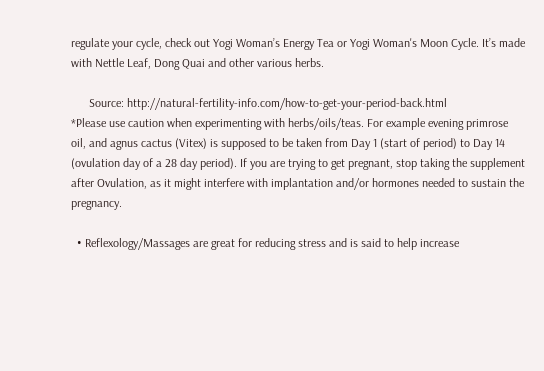regulate your cycle, check out Yogi Woman’s Energy Tea or Yogi Woman's Moon Cycle. It’s made with Nettle Leaf, Dong Quai and other various herbs.

      Source: http://natural-fertility-info.com/how-to-get-your-period-back.html
*Please use caution when experimenting with herbs/oils/teas. For example evening primrose oil, and agnus cactus (Vitex) is supposed to be taken from Day 1 (start of period) to Day 14 (ovulation day of a 28 day period). If you are trying to get pregnant, stop taking the supplement after Ovulation, as it might interfere with implantation and/or hormones needed to sustain the pregnancy.

  • Reflexology/Massages are great for reducing stress and is said to help increase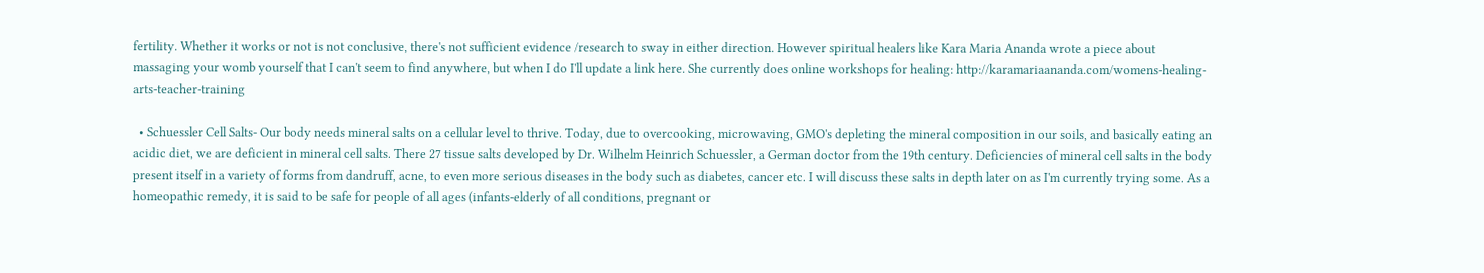fertility. Whether it works or not is not conclusive, there's not sufficient evidence /research to sway in either direction. However spiritual healers like Kara Maria Ananda wrote a piece about massaging your womb yourself that I can't seem to find anywhere, but when I do I'll update a link here. She currently does online workshops for healing: http://karamariaananda.com/womens-healing-arts-teacher-training

  • Schuessler Cell Salts- Our body needs mineral salts on a cellular level to thrive. Today, due to overcooking, microwaving, GMO's depleting the mineral composition in our soils, and basically eating an acidic diet, we are deficient in mineral cell salts. There 27 tissue salts developed by Dr. Wilhelm Heinrich Schuessler, a German doctor from the 19th century. Deficiencies of mineral cell salts in the body present itself in a variety of forms from dandruff, acne, to even more serious diseases in the body such as diabetes, cancer etc. I will discuss these salts in depth later on as I'm currently trying some. As a homeopathic remedy, it is said to be safe for people of all ages (infants-elderly of all conditions, pregnant or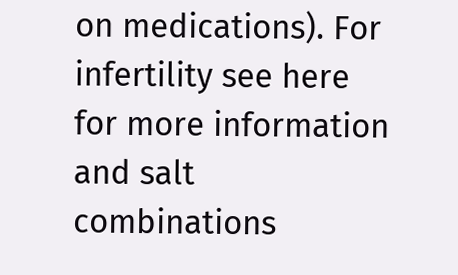on medications). For infertility see here for more information and salt combinations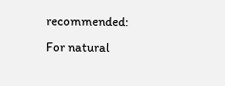recommended:
For natural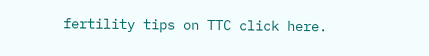fertility tips on TTC click here.